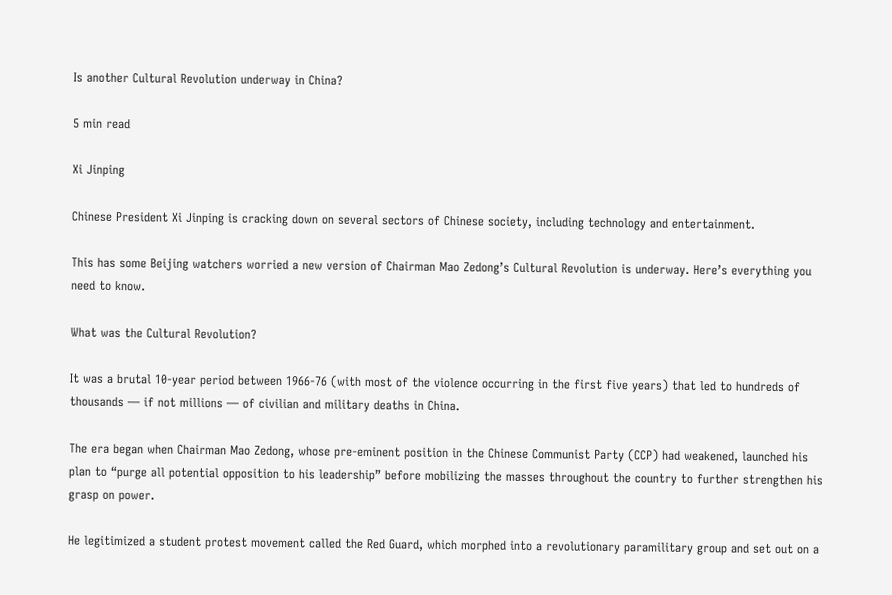Is another Cultural Revolution underway in China?

5 min read

Xi Jinping

Chinese President Xi Jinping is cracking down on several sectors of Chinese society, including technology and entertainment.

This has some Beijing watchers worried a new version of Chairman Mao Zedong’s Cultural Revolution is underway. Here’s everything you need to know.

What was the Cultural Revolution?

It was a brutal 10-year period between 1966-76 (with most of the violence occurring in the first five years) that led to hundreds of thousands — if not millions — of civilian and military deaths in China.

The era began when Chairman Mao Zedong, whose pre-eminent position in the Chinese Communist Party (CCP) had weakened, launched his plan to “purge all potential opposition to his leadership” before mobilizing the masses throughout the country to further strengthen his grasp on power.

He legitimized a student protest movement called the Red Guard, which morphed into a revolutionary paramilitary group and set out on a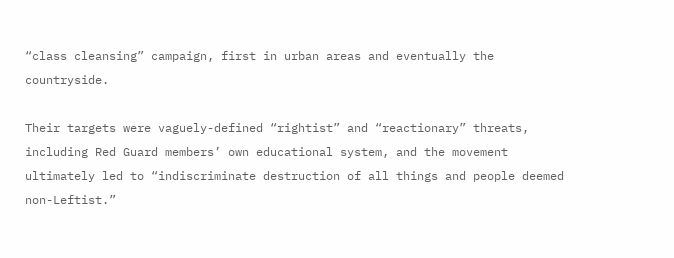“class cleansing” campaign, first in urban areas and eventually the countryside.

Their targets were vaguely-defined “rightist” and “reactionary” threats, including Red Guard members’ own educational system, and the movement ultimately led to “indiscriminate destruction of all things and people deemed non-Leftist.”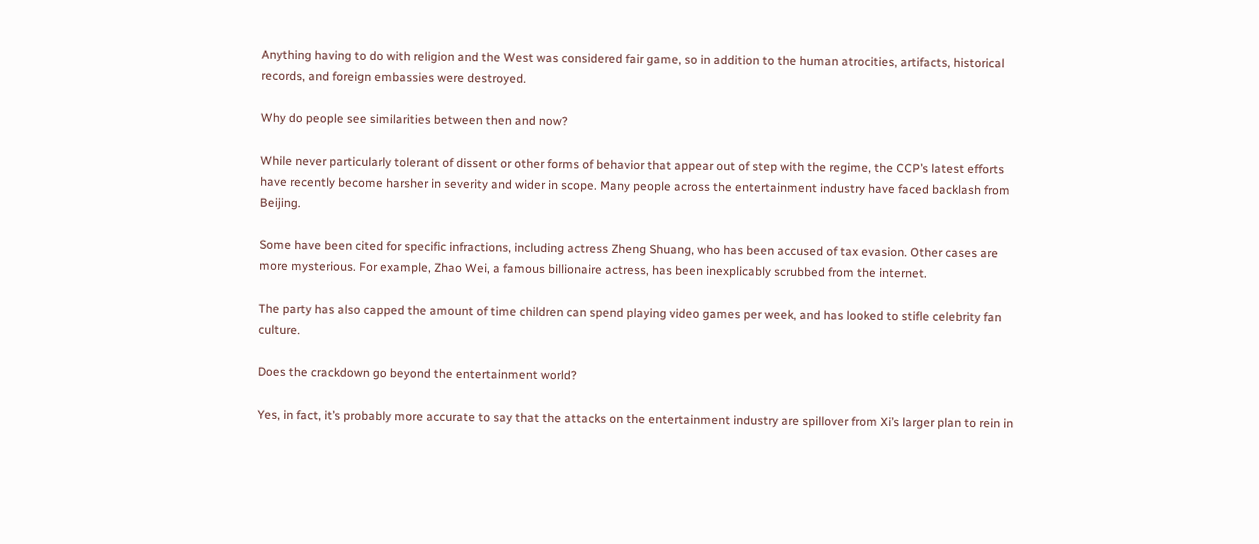Anything having to do with religion and the West was considered fair game, so in addition to the human atrocities, artifacts, historical records, and foreign embassies were destroyed.

Why do people see similarities between then and now?

While never particularly tolerant of dissent or other forms of behavior that appear out of step with the regime, the CCP’s latest efforts have recently become harsher in severity and wider in scope. Many people across the entertainment industry have faced backlash from Beijing.

Some have been cited for specific infractions, including actress Zheng Shuang, who has been accused of tax evasion. Other cases are more mysterious. For example, Zhao Wei, a famous billionaire actress, has been inexplicably scrubbed from the internet.

The party has also capped the amount of time children can spend playing video games per week, and has looked to stifle celebrity fan culture.

Does the crackdown go beyond the entertainment world?

Yes, in fact, it’s probably more accurate to say that the attacks on the entertainment industry are spillover from Xi’s larger plan to rein in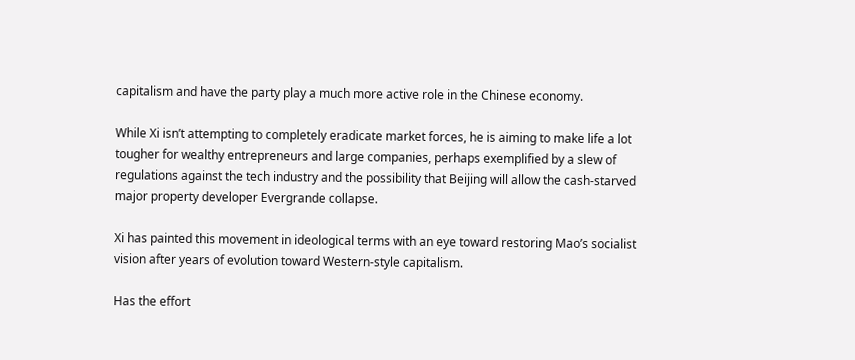capitalism and have the party play a much more active role in the Chinese economy.

While Xi isn’t attempting to completely eradicate market forces, he is aiming to make life a lot tougher for wealthy entrepreneurs and large companies, perhaps exemplified by a slew of regulations against the tech industry and the possibility that Beijing will allow the cash-starved major property developer Evergrande collapse.

Xi has painted this movement in ideological terms with an eye toward restoring Mao’s socialist vision after years of evolution toward Western-style capitalism.

Has the effort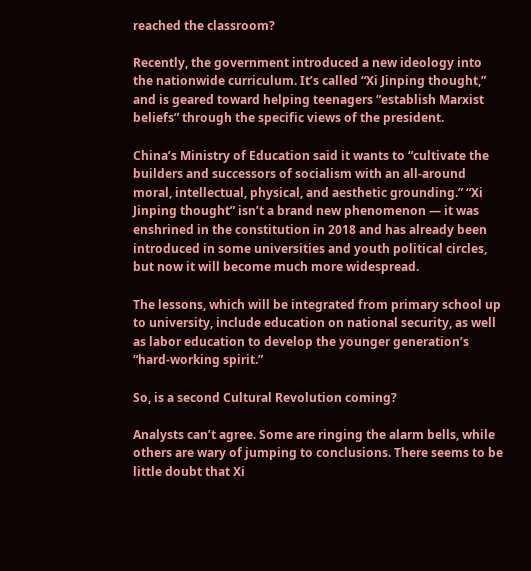reached the classroom?

Recently, the government introduced a new ideology into the nationwide curriculum. It’s called “Xi Jinping thought,” and is geared toward helping teenagers “establish Marxist beliefs” through the specific views of the president.

China’s Ministry of Education said it wants to “cultivate the builders and successors of socialism with an all-around moral, intellectual, physical, and aesthetic grounding.” “Xi Jinping thought” isn’t a brand new phenomenon — it was enshrined in the constitution in 2018 and has already been introduced in some universities and youth political circles, but now it will become much more widespread.

The lessons, which will be integrated from primary school up to university, include education on national security, as well as labor education to develop the younger generation’s “hard-working spirit.”

So, is a second Cultural Revolution coming?

Analysts can’t agree. Some are ringing the alarm bells, while others are wary of jumping to conclusions. There seems to be little doubt that Xi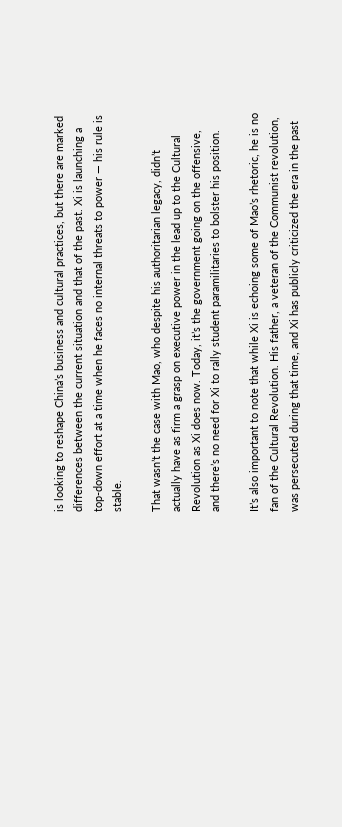is looking to reshape China’s business and cultural practices, but there are marked differences between the current situation and that of the past. Xi is launching a top-down effort at a time when he faces no internal threats to power — his rule is stable.

That wasn’t the case with Mao, who despite his authoritarian legacy, didn’t actually have as firm a grasp on executive power in the lead up to the Cultural Revolution as Xi does now. Today, it’s the government going on the offensive, and there’s no need for Xi to rally student paramilitaries to bolster his position.

It’s also important to note that while Xi is echoing some of Mao’s rhetoric, he is no fan of the Cultural Revolution. His father, a veteran of the Communist revolution, was persecuted during that time, and Xi has publicly criticized the era in the past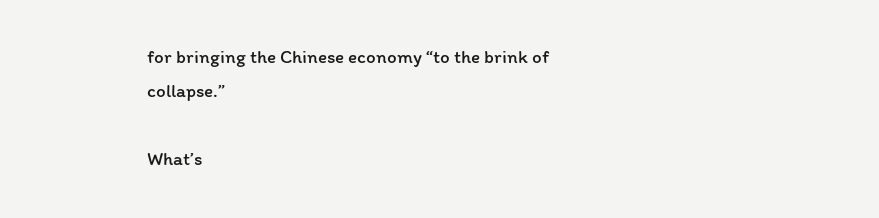for bringing the Chinese economy “to the brink of collapse.”

What’s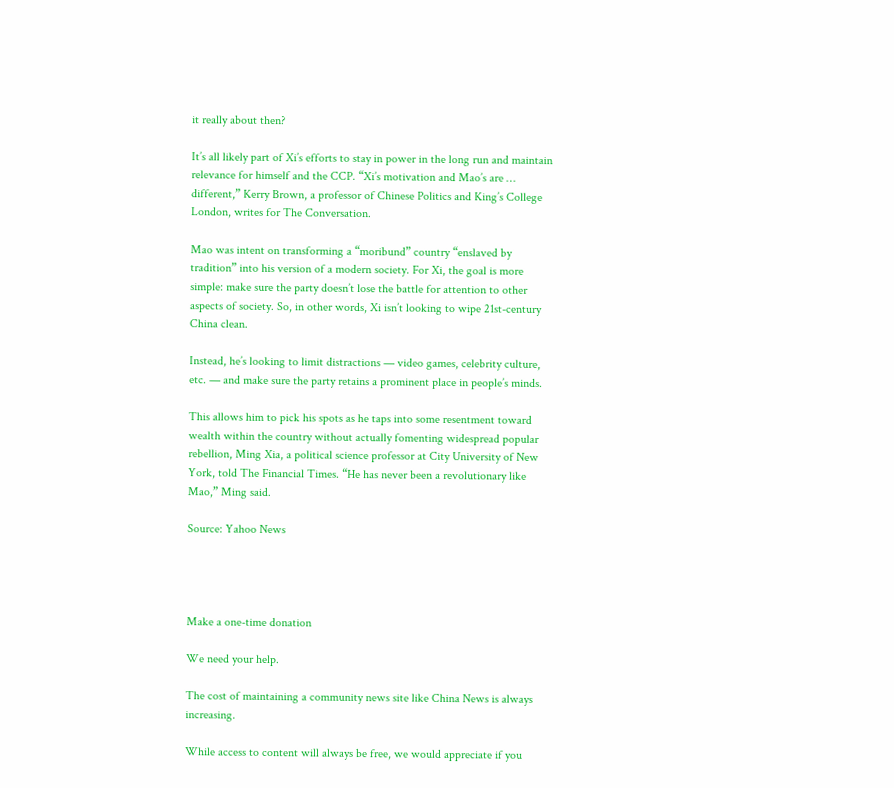it really about then?

It’s all likely part of Xi’s efforts to stay in power in the long run and maintain relevance for himself and the CCP. “Xi’s motivation and Mao’s are … different,” Kerry Brown, a professor of Chinese Politics and King’s College London, writes for The Conversation.

Mao was intent on transforming a “moribund” country “enslaved by tradition” into his version of a modern society. For Xi, the goal is more simple: make sure the party doesn’t lose the battle for attention to other aspects of society. So, in other words, Xi isn’t looking to wipe 21st-century China clean.

Instead, he’s looking to limit distractions — video games, celebrity culture, etc. — and make sure the party retains a prominent place in people’s minds.

This allows him to pick his spots as he taps into some resentment toward wealth within the country without actually fomenting widespread popular rebellion, Ming Xia, a political science professor at City University of New York, told The Financial Times. “He has never been a revolutionary like Mao,” Ming said.

Source: Yahoo News




Make a one-time donation

We need your help.

The cost of maintaining a community news site like China News is always increasing.

While access to content will always be free, we would appreciate if you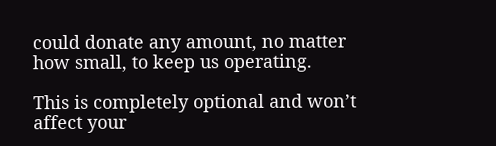could donate any amount, no matter how small, to keep us operating.

This is completely optional and won’t affect your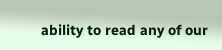ability to read any of our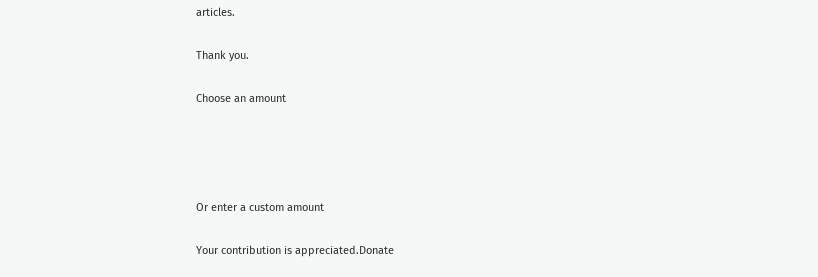articles.

Thank you.

Choose an amount




Or enter a custom amount

Your contribution is appreciated.Donate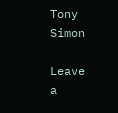Tony Simon

Leave a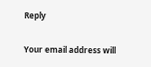Reply

Your email address will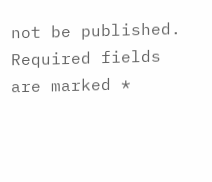not be published. Required fields are marked *